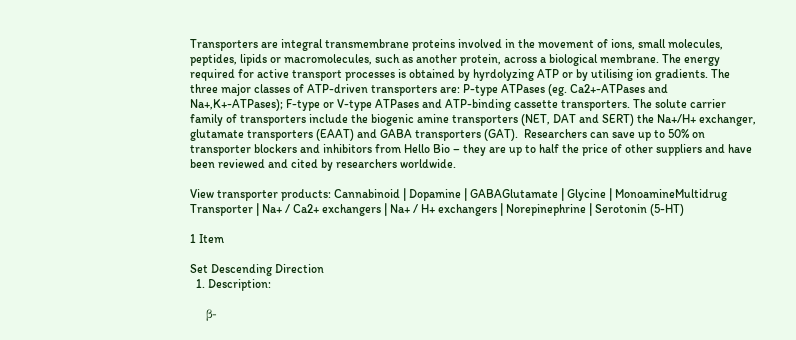Transporters are integral transmembrane proteins involved in the movement of ions, small molecules, peptides, lipids or macromolecules, such as another protein, across a biological membrane. The energy required for active transport processes is obtained by hyrdolyzing ATP or by utilising ion gradients. The three major classes of ATP-driven transporters are: P-type ATPases (eg. Ca2+-ATPases and Na+,K+-ATPases); F-type or V-type ATPases and ATP-binding cassette transporters. The solute carrier family of transporters include the biogenic amine transporters (NET, DAT and SERT) the Na+/H+ exchanger, glutamate transporters (EAAT) and GABA transporters (GAT).  Researchers can save up to 50% on transporter blockers and inhibitors from Hello Bio – they are up to half the price of other suppliers and have been reviewed and cited by researchers worldwide.

View transporter products: Cannabinoid | Dopamine | GABAGlutamate | Glycine | MonoamineMultidrug Transporter | Na+ / Ca2+ exchangers | Na+ / H+ exchangers | Norepinephrine | Serotonin (5-HT)

1 Item

Set Descending Direction
  1. Description:

    β-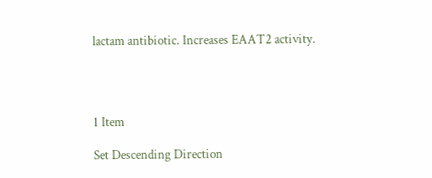lactam antibiotic. Increases EAAT2 activity.




1 Item

Set Descending Direction